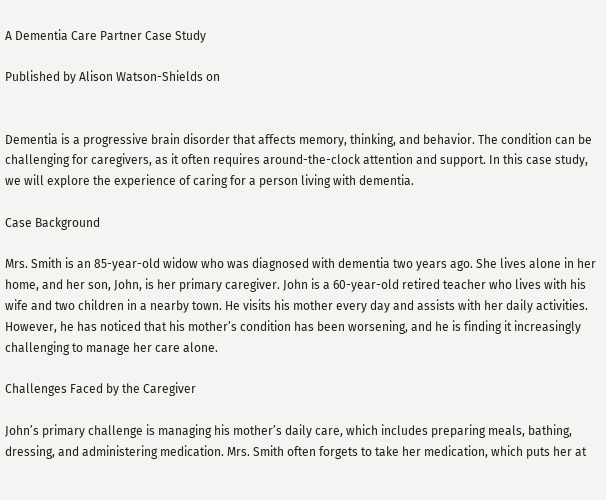A Dementia Care Partner Case Study

Published by Alison Watson-Shields on


Dementia is a progressive brain disorder that affects memory, thinking, and behavior. The condition can be challenging for caregivers, as it often requires around-the-clock attention and support. In this case study, we will explore the experience of caring for a person living with dementia.

Case Background

Mrs. Smith is an 85-year-old widow who was diagnosed with dementia two years ago. She lives alone in her home, and her son, John, is her primary caregiver. John is a 60-year-old retired teacher who lives with his wife and two children in a nearby town. He visits his mother every day and assists with her daily activities. However, he has noticed that his mother’s condition has been worsening, and he is finding it increasingly challenging to manage her care alone.

Challenges Faced by the Caregiver

John’s primary challenge is managing his mother’s daily care, which includes preparing meals, bathing, dressing, and administering medication. Mrs. Smith often forgets to take her medication, which puts her at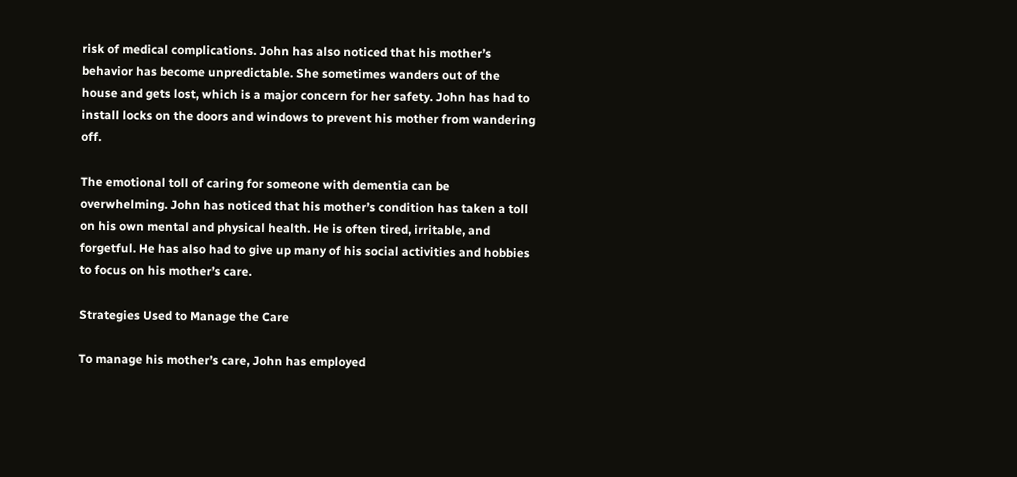risk of medical complications. John has also noticed that his mother’s behavior has become unpredictable. She sometimes wanders out of the house and gets lost, which is a major concern for her safety. John has had to install locks on the doors and windows to prevent his mother from wandering off.

The emotional toll of caring for someone with dementia can be overwhelming. John has noticed that his mother’s condition has taken a toll on his own mental and physical health. He is often tired, irritable, and forgetful. He has also had to give up many of his social activities and hobbies to focus on his mother’s care.

Strategies Used to Manage the Care

To manage his mother’s care, John has employed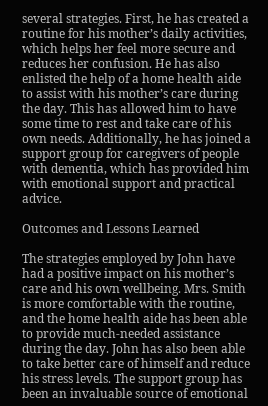several strategies. First, he has created a routine for his mother’s daily activities, which helps her feel more secure and reduces her confusion. He has also enlisted the help of a home health aide to assist with his mother’s care during the day. This has allowed him to have some time to rest and take care of his own needs. Additionally, he has joined a support group for caregivers of people with dementia, which has provided him with emotional support and practical advice.

Outcomes and Lessons Learned

The strategies employed by John have had a positive impact on his mother’s care and his own wellbeing. Mrs. Smith is more comfortable with the routine, and the home health aide has been able to provide much-needed assistance during the day. John has also been able to take better care of himself and reduce his stress levels. The support group has been an invaluable source of emotional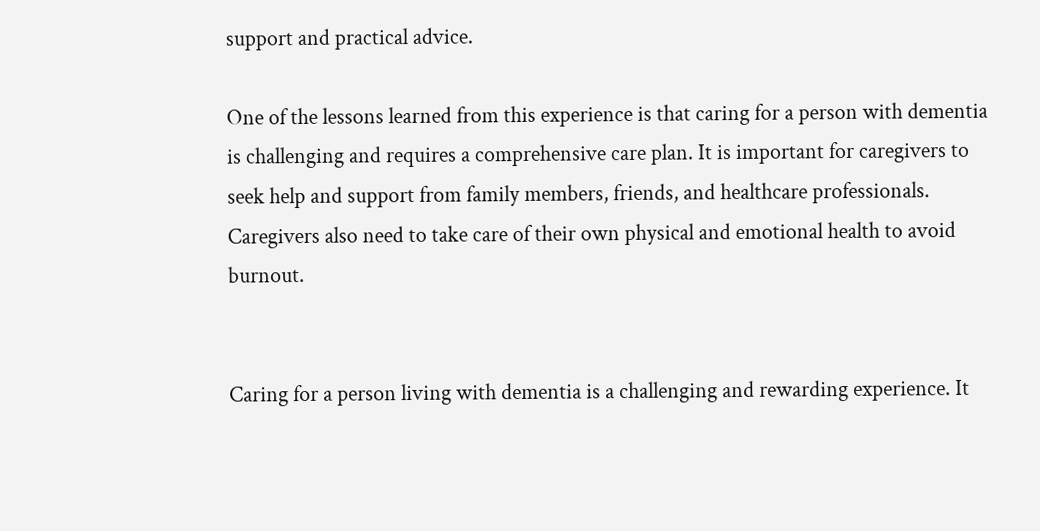support and practical advice.

One of the lessons learned from this experience is that caring for a person with dementia is challenging and requires a comprehensive care plan. It is important for caregivers to seek help and support from family members, friends, and healthcare professionals. Caregivers also need to take care of their own physical and emotional health to avoid burnout.


Caring for a person living with dementia is a challenging and rewarding experience. It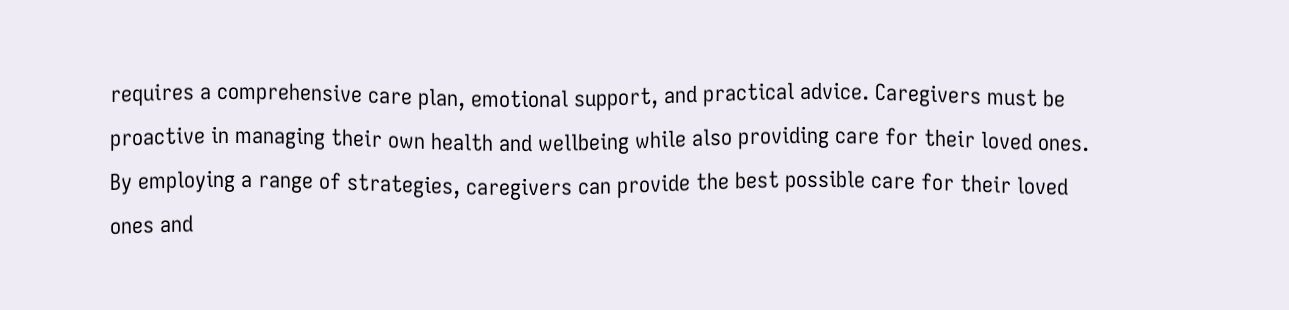requires a comprehensive care plan, emotional support, and practical advice. Caregivers must be proactive in managing their own health and wellbeing while also providing care for their loved ones. By employing a range of strategies, caregivers can provide the best possible care for their loved ones and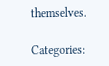themselves.

Categories: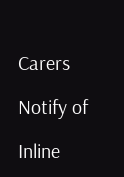Carers

Notify of

Inline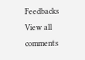Feedbacks
View all comments